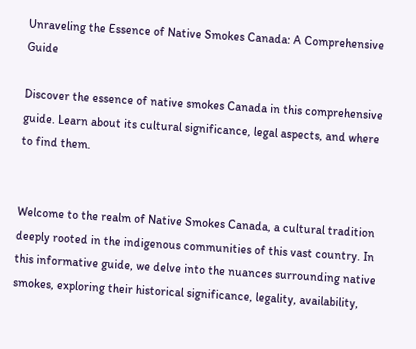Unraveling the Essence of Native Smokes Canada: A Comprehensive Guide

Discover the essence of native smokes Canada in this comprehensive guide. Learn about its cultural significance, legal aspects, and where to find them.


Welcome to the realm of Native Smokes Canada, a cultural tradition deeply rooted in the indigenous communities of this vast country. In this informative guide, we delve into the nuances surrounding native smokes, exploring their historical significance, legality, availability,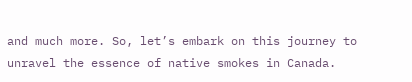and much more. So, let’s embark on this journey to unravel the essence of native smokes in Canada.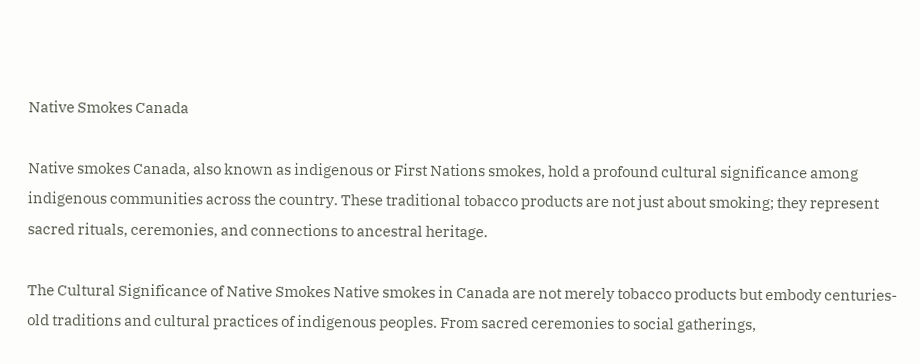Native Smokes Canada

Native smokes Canada, also known as indigenous or First Nations smokes, hold a profound cultural significance among indigenous communities across the country. These traditional tobacco products are not just about smoking; they represent sacred rituals, ceremonies, and connections to ancestral heritage.

The Cultural Significance of Native Smokes Native smokes in Canada are not merely tobacco products but embody centuries-old traditions and cultural practices of indigenous peoples. From sacred ceremonies to social gatherings,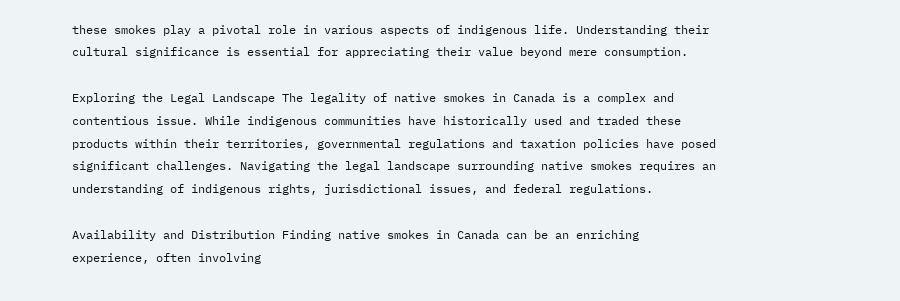these smokes play a pivotal role in various aspects of indigenous life. Understanding their cultural significance is essential for appreciating their value beyond mere consumption.

Exploring the Legal Landscape The legality of native smokes in Canada is a complex and contentious issue. While indigenous communities have historically used and traded these products within their territories, governmental regulations and taxation policies have posed significant challenges. Navigating the legal landscape surrounding native smokes requires an understanding of indigenous rights, jurisdictional issues, and federal regulations.

Availability and Distribution Finding native smokes in Canada can be an enriching experience, often involving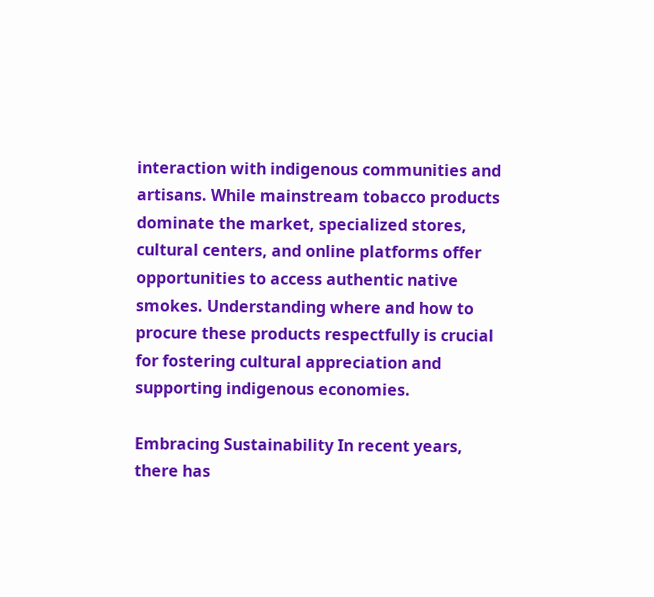interaction with indigenous communities and artisans. While mainstream tobacco products dominate the market, specialized stores, cultural centers, and online platforms offer opportunities to access authentic native smokes. Understanding where and how to procure these products respectfully is crucial for fostering cultural appreciation and supporting indigenous economies.

Embracing Sustainability In recent years, there has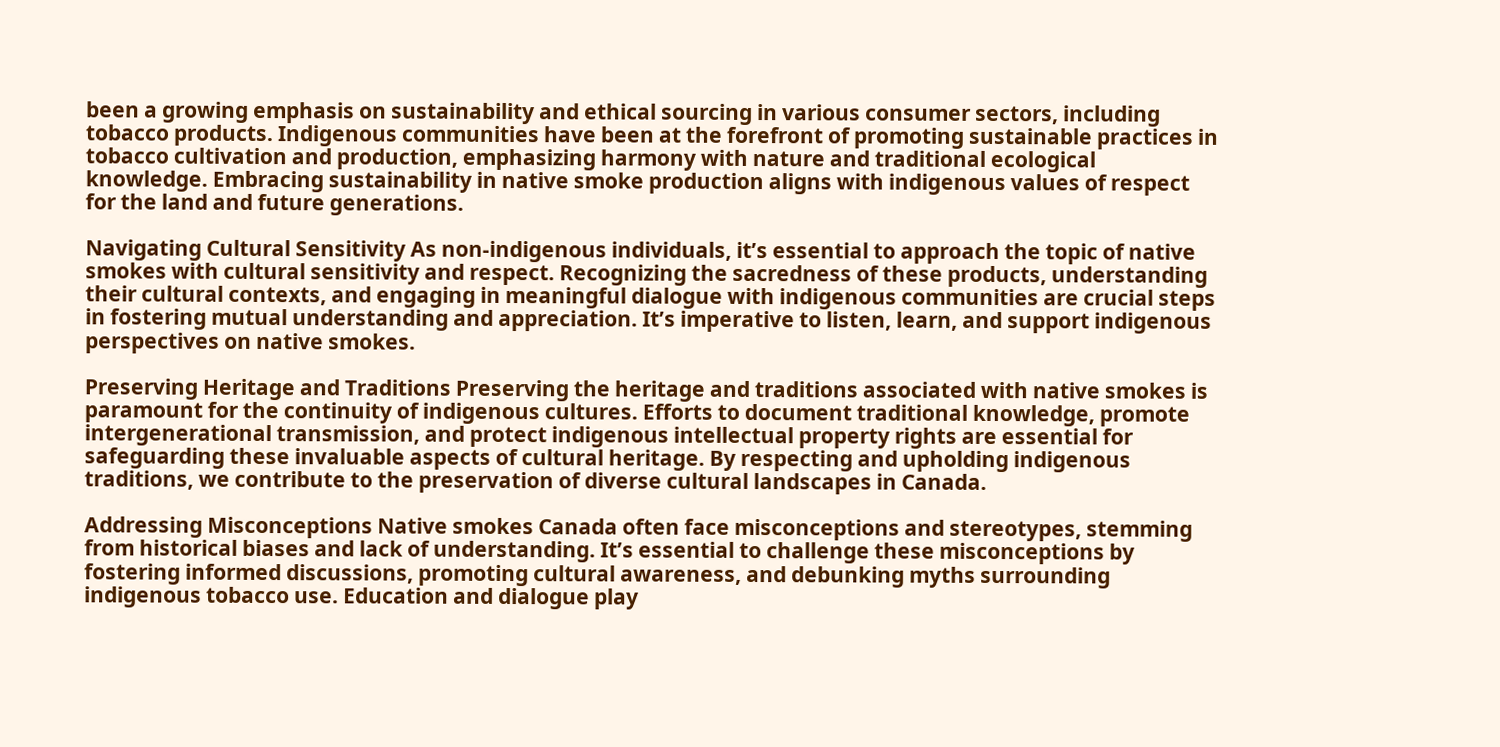been a growing emphasis on sustainability and ethical sourcing in various consumer sectors, including tobacco products. Indigenous communities have been at the forefront of promoting sustainable practices in tobacco cultivation and production, emphasizing harmony with nature and traditional ecological knowledge. Embracing sustainability in native smoke production aligns with indigenous values of respect for the land and future generations.

Navigating Cultural Sensitivity As non-indigenous individuals, it’s essential to approach the topic of native smokes with cultural sensitivity and respect. Recognizing the sacredness of these products, understanding their cultural contexts, and engaging in meaningful dialogue with indigenous communities are crucial steps in fostering mutual understanding and appreciation. It’s imperative to listen, learn, and support indigenous perspectives on native smokes.

Preserving Heritage and Traditions Preserving the heritage and traditions associated with native smokes is paramount for the continuity of indigenous cultures. Efforts to document traditional knowledge, promote intergenerational transmission, and protect indigenous intellectual property rights are essential for safeguarding these invaluable aspects of cultural heritage. By respecting and upholding indigenous traditions, we contribute to the preservation of diverse cultural landscapes in Canada.

Addressing Misconceptions Native smokes Canada often face misconceptions and stereotypes, stemming from historical biases and lack of understanding. It’s essential to challenge these misconceptions by fostering informed discussions, promoting cultural awareness, and debunking myths surrounding indigenous tobacco use. Education and dialogue play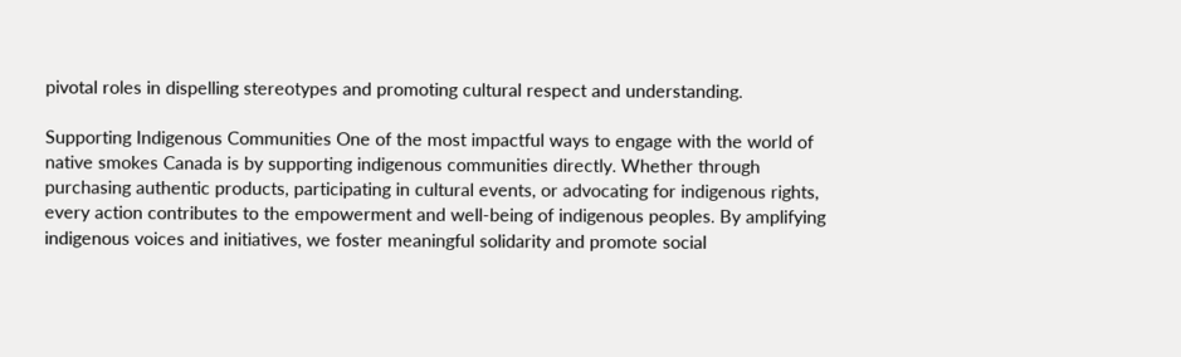pivotal roles in dispelling stereotypes and promoting cultural respect and understanding.

Supporting Indigenous Communities One of the most impactful ways to engage with the world of native smokes Canada is by supporting indigenous communities directly. Whether through purchasing authentic products, participating in cultural events, or advocating for indigenous rights, every action contributes to the empowerment and well-being of indigenous peoples. By amplifying indigenous voices and initiatives, we foster meaningful solidarity and promote social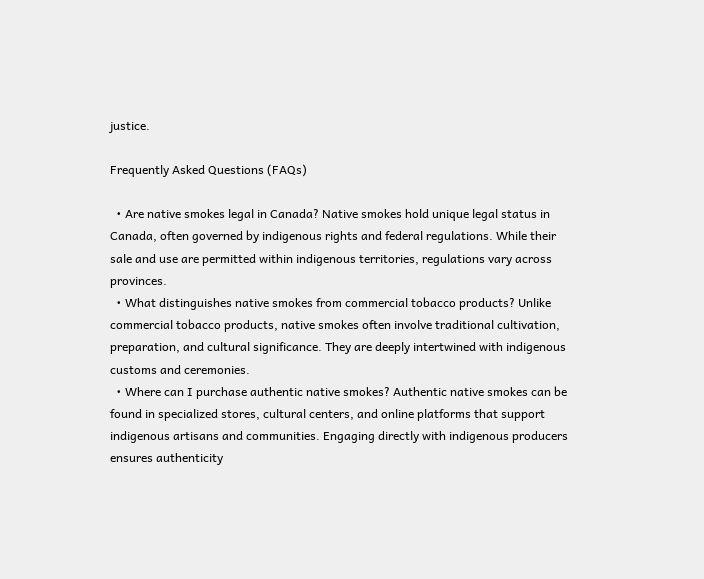justice.

Frequently Asked Questions (FAQs)

  • Are native smokes legal in Canada? Native smokes hold unique legal status in Canada, often governed by indigenous rights and federal regulations. While their sale and use are permitted within indigenous territories, regulations vary across provinces.
  • What distinguishes native smokes from commercial tobacco products? Unlike commercial tobacco products, native smokes often involve traditional cultivation, preparation, and cultural significance. They are deeply intertwined with indigenous customs and ceremonies.
  • Where can I purchase authentic native smokes? Authentic native smokes can be found in specialized stores, cultural centers, and online platforms that support indigenous artisans and communities. Engaging directly with indigenous producers ensures authenticity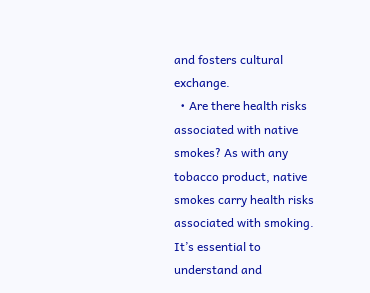and fosters cultural exchange.
  • Are there health risks associated with native smokes? As with any tobacco product, native smokes carry health risks associated with smoking. It’s essential to understand and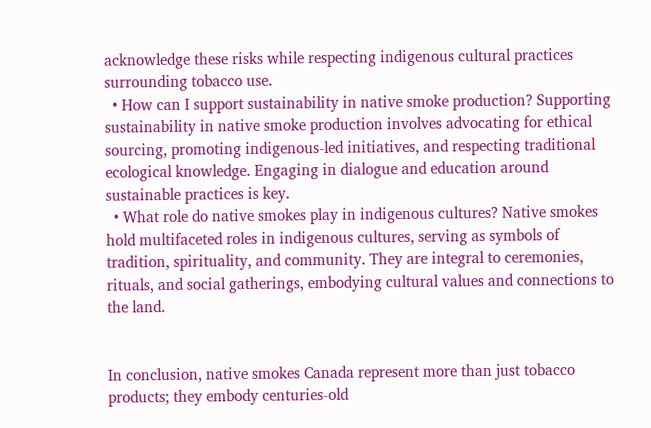acknowledge these risks while respecting indigenous cultural practices surrounding tobacco use.
  • How can I support sustainability in native smoke production? Supporting sustainability in native smoke production involves advocating for ethical sourcing, promoting indigenous-led initiatives, and respecting traditional ecological knowledge. Engaging in dialogue and education around sustainable practices is key.
  • What role do native smokes play in indigenous cultures? Native smokes hold multifaceted roles in indigenous cultures, serving as symbols of tradition, spirituality, and community. They are integral to ceremonies, rituals, and social gatherings, embodying cultural values and connections to the land.


In conclusion, native smokes Canada represent more than just tobacco products; they embody centuries-old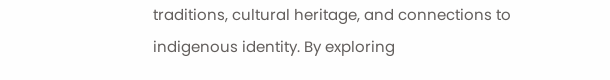traditions, cultural heritage, and connections to indigenous identity. By exploring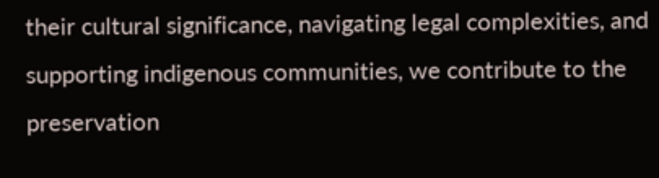their cultural significance, navigating legal complexities, and supporting indigenous communities, we contribute to the preservation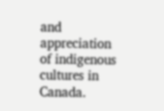and appreciation of indigenous cultures in Canada.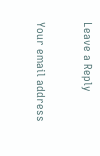Leave a Reply

Your email address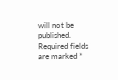will not be published. Required fields are marked *